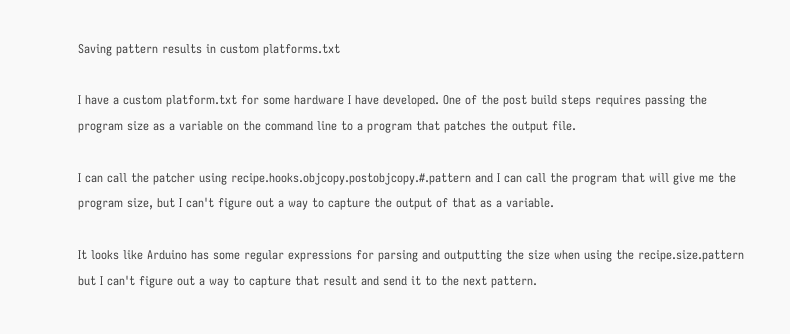Saving pattern results in custom platforms.txt

I have a custom platform.txt for some hardware I have developed. One of the post build steps requires passing the program size as a variable on the command line to a program that patches the output file.

I can call the patcher using recipe.hooks.objcopy.postobjcopy.#.pattern and I can call the program that will give me the program size, but I can't figure out a way to capture the output of that as a variable.

It looks like Arduino has some regular expressions for parsing and outputting the size when using the recipe.size.pattern but I can't figure out a way to capture that result and send it to the next pattern.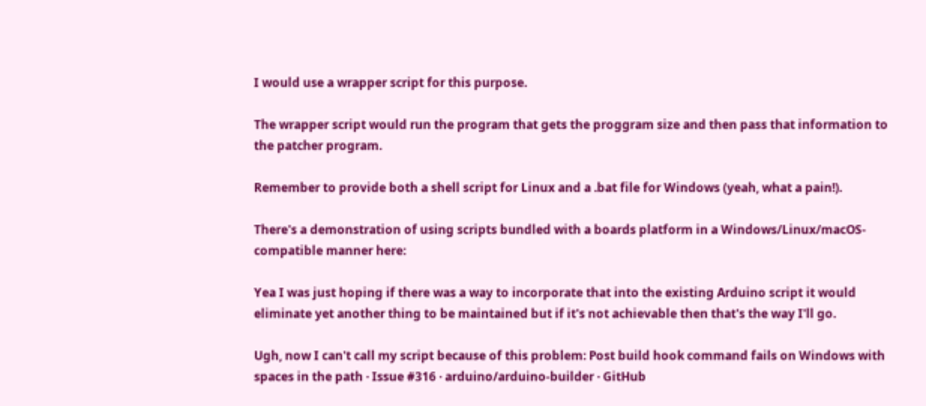I would use a wrapper script for this purpose.

The wrapper script would run the program that gets the proggram size and then pass that information to the patcher program.

Remember to provide both a shell script for Linux and a .bat file for Windows (yeah, what a pain!).

There's a demonstration of using scripts bundled with a boards platform in a Windows/Linux/macOS-compatible manner here:

Yea I was just hoping if there was a way to incorporate that into the existing Arduino script it would eliminate yet another thing to be maintained but if it's not achievable then that's the way I'll go.

Ugh, now I can't call my script because of this problem: Post build hook command fails on Windows with spaces in the path · Issue #316 · arduino/arduino-builder · GitHub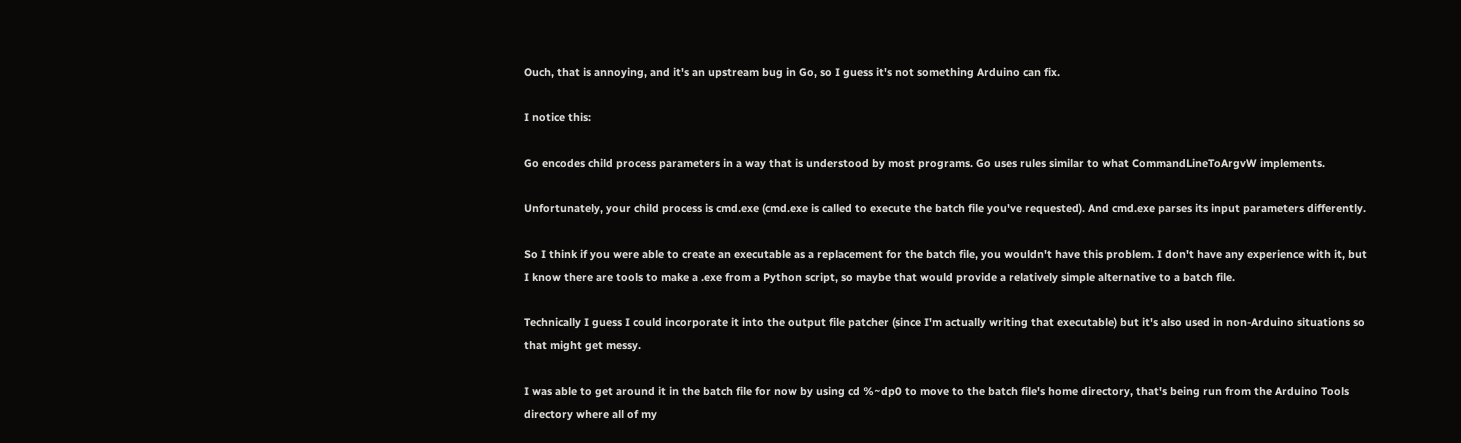Ouch, that is annoying, and it's an upstream bug in Go, so I guess it's not something Arduino can fix.

I notice this:

Go encodes child process parameters in a way that is understood by most programs. Go uses rules similar to what CommandLineToArgvW implements.

Unfortunately, your child process is cmd.exe (cmd.exe is called to execute the batch file you've requested). And cmd.exe parses its input parameters differently.

So I think if you were able to create an executable as a replacement for the batch file, you wouldn't have this problem. I don't have any experience with it, but I know there are tools to make a .exe from a Python script, so maybe that would provide a relatively simple alternative to a batch file.

Technically I guess I could incorporate it into the output file patcher (since I'm actually writing that executable) but it's also used in non-Arduino situations so that might get messy.

I was able to get around it in the batch file for now by using cd %~dp0 to move to the batch file's home directory, that's being run from the Arduino Tools directory where all of my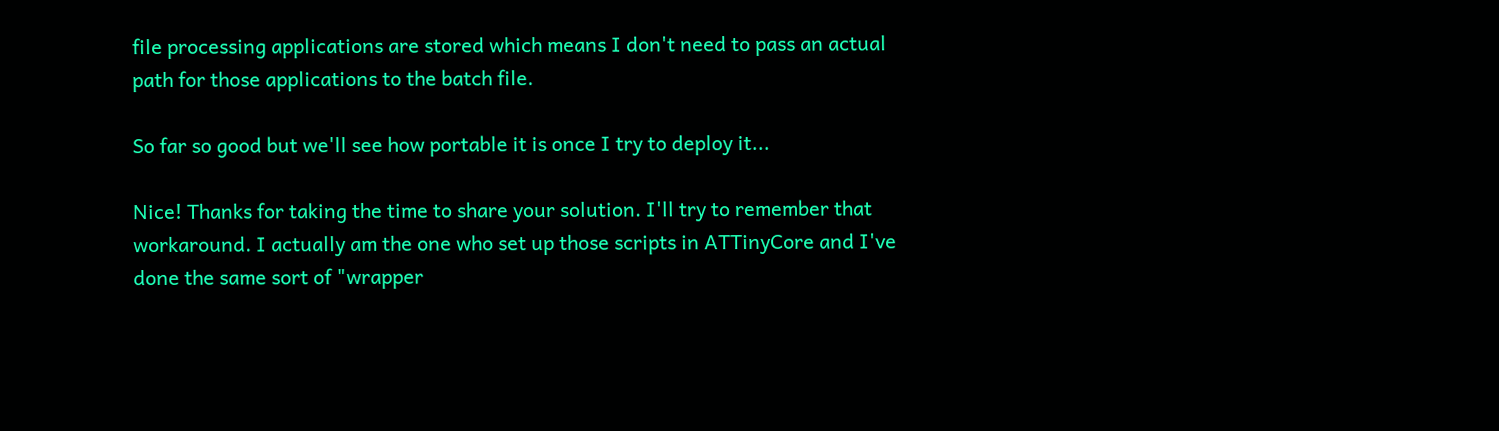file processing applications are stored which means I don't need to pass an actual path for those applications to the batch file.

So far so good but we'll see how portable it is once I try to deploy it...

Nice! Thanks for taking the time to share your solution. I'll try to remember that workaround. I actually am the one who set up those scripts in ATTinyCore and I've done the same sort of "wrapper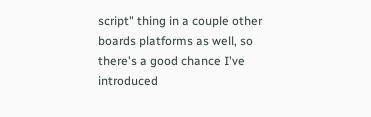script" thing in a couple other boards platforms as well, so there's a good chance I've introduced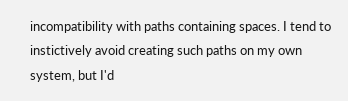incompatibility with paths containing spaces. I tend to instictively avoid creating such paths on my own system, but I'd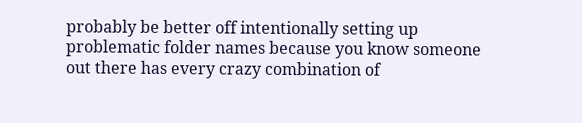probably be better off intentionally setting up problematic folder names because you know someone out there has every crazy combination of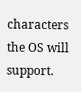characters the OS will support.